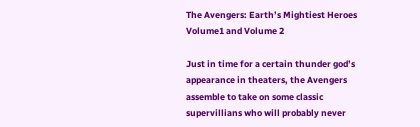The Avengers: Earth’s Mightiest Heroes Volume1 and Volume 2

Just in time for a certain thunder god’s appearance in theaters, the Avengers assemble to take on some classic supervillians who will probably never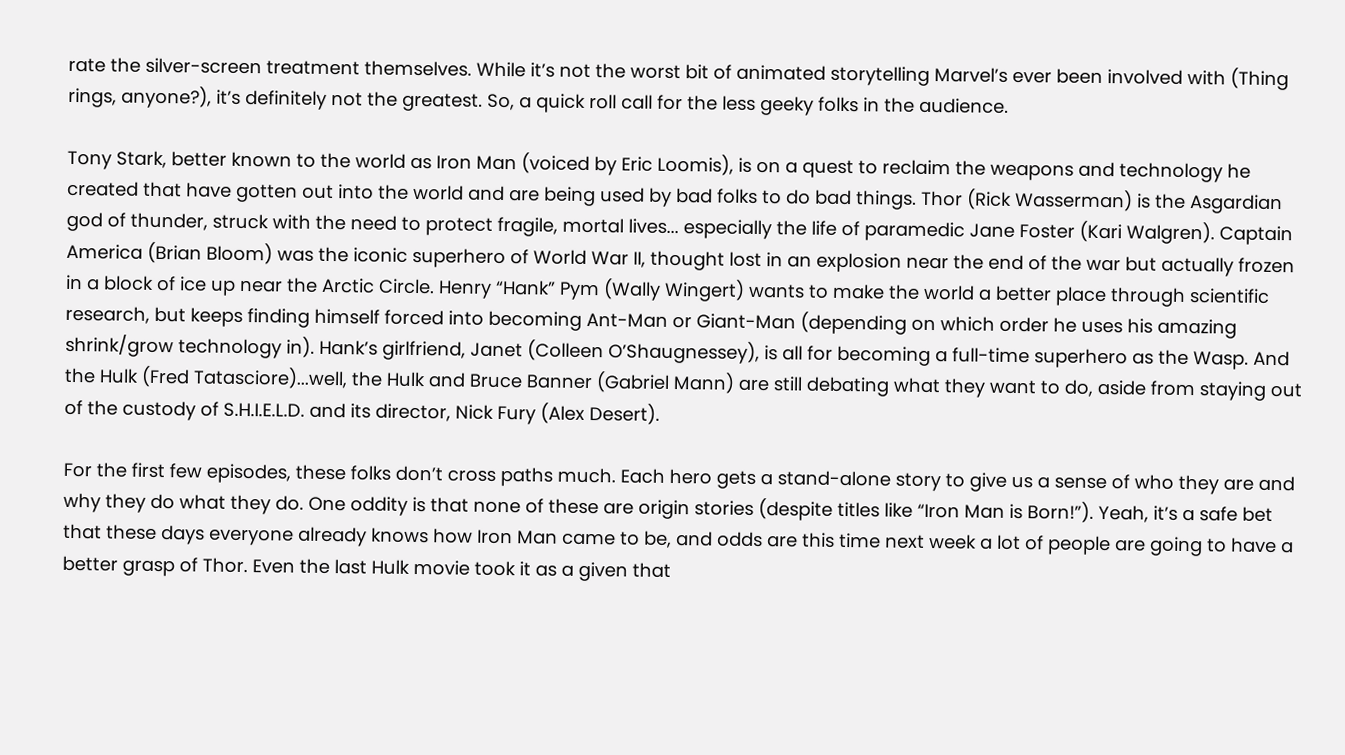rate the silver-screen treatment themselves. While it’s not the worst bit of animated storytelling Marvel’s ever been involved with (Thing rings, anyone?), it’s definitely not the greatest. So, a quick roll call for the less geeky folks in the audience.

Tony Stark, better known to the world as Iron Man (voiced by Eric Loomis), is on a quest to reclaim the weapons and technology he created that have gotten out into the world and are being used by bad folks to do bad things. Thor (Rick Wasserman) is the Asgardian god of thunder, struck with the need to protect fragile, mortal lives... especially the life of paramedic Jane Foster (Kari Walgren). Captain America (Brian Bloom) was the iconic superhero of World War II, thought lost in an explosion near the end of the war but actually frozen in a block of ice up near the Arctic Circle. Henry “Hank” Pym (Wally Wingert) wants to make the world a better place through scientific research, but keeps finding himself forced into becoming Ant-Man or Giant-Man (depending on which order he uses his amazing shrink/grow technology in). Hank’s girlfriend, Janet (Colleen O’Shaugnessey), is all for becoming a full-time superhero as the Wasp. And the Hulk (Fred Tatasciore)...well, the Hulk and Bruce Banner (Gabriel Mann) are still debating what they want to do, aside from staying out of the custody of S.H.I.E.L.D. and its director, Nick Fury (Alex Desert).

For the first few episodes, these folks don’t cross paths much. Each hero gets a stand-alone story to give us a sense of who they are and why they do what they do. One oddity is that none of these are origin stories (despite titles like “Iron Man is Born!”). Yeah, it’s a safe bet that these days everyone already knows how Iron Man came to be, and odds are this time next week a lot of people are going to have a better grasp of Thor. Even the last Hulk movie took it as a given that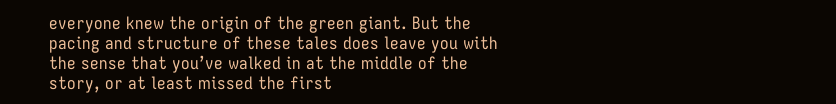everyone knew the origin of the green giant. But the pacing and structure of these tales does leave you with the sense that you’ve walked in at the middle of the story, or at least missed the first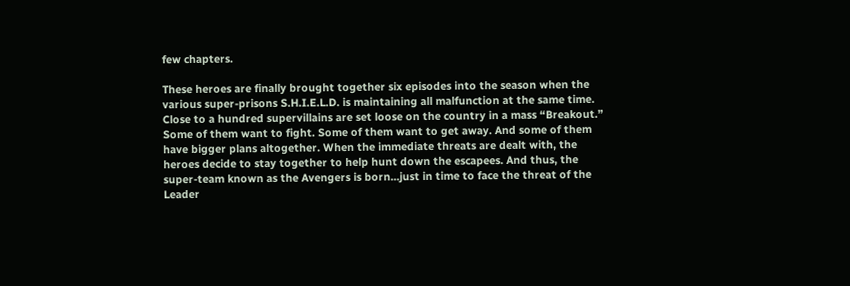few chapters.

These heroes are finally brought together six episodes into the season when the various super-prisons S.H.I.E.L.D. is maintaining all malfunction at the same time. Close to a hundred supervillains are set loose on the country in a mass “Breakout.” Some of them want to fight. Some of them want to get away. And some of them have bigger plans altogether. When the immediate threats are dealt with, the heroes decide to stay together to help hunt down the escapees. And thus, the super-team known as the Avengers is born...just in time to face the threat of the Leader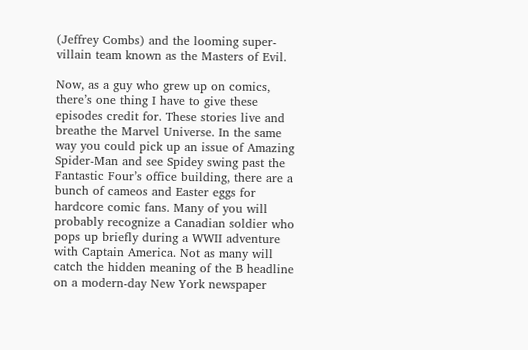(Jeffrey Combs) and the looming super-villain team known as the Masters of Evil.

Now, as a guy who grew up on comics, there’s one thing I have to give these episodes credit for. These stories live and breathe the Marvel Universe. In the same way you could pick up an issue of Amazing Spider-Man and see Spidey swing past the Fantastic Four’s office building, there are a bunch of cameos and Easter eggs for hardcore comic fans. Many of you will probably recognize a Canadian soldier who pops up briefly during a WWII adventure with Captain America. Not as many will catch the hidden meaning of the B headline on a modern-day New York newspaper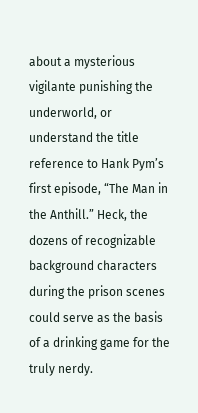about a mysterious vigilante punishing the underworld, or understand the title reference to Hank Pym’s first episode, “The Man in the Anthill.” Heck, the dozens of recognizable background characters during the prison scenes could serve as the basis of a drinking game for the truly nerdy.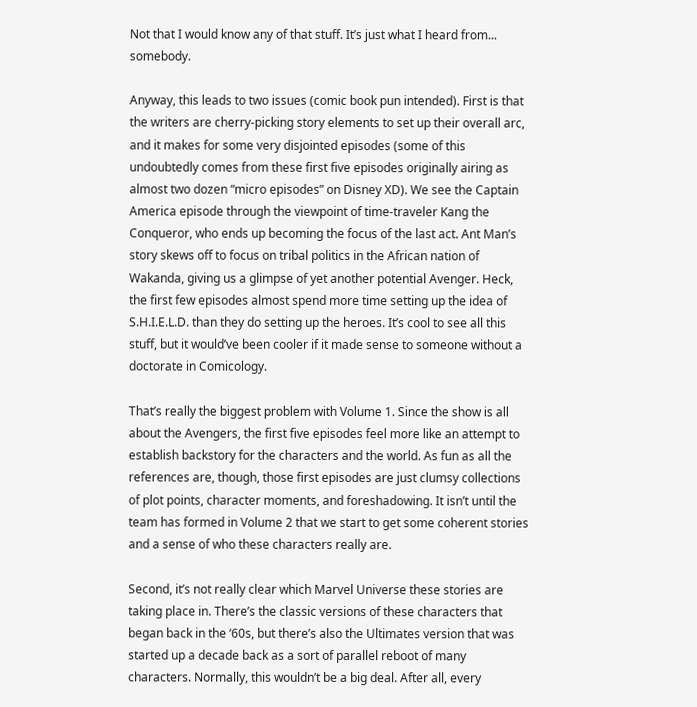Not that I would know any of that stuff. It’s just what I heard from... somebody.

Anyway, this leads to two issues (comic book pun intended). First is that the writers are cherry-picking story elements to set up their overall arc, and it makes for some very disjointed episodes (some of this undoubtedly comes from these first five episodes originally airing as almost two dozen “micro episodes” on Disney XD). We see the Captain America episode through the viewpoint of time-traveler Kang the Conqueror, who ends up becoming the focus of the last act. Ant Man’s story skews off to focus on tribal politics in the African nation of Wakanda, giving us a glimpse of yet another potential Avenger. Heck, the first few episodes almost spend more time setting up the idea of S.H.I.E.L.D. than they do setting up the heroes. It’s cool to see all this stuff, but it would’ve been cooler if it made sense to someone without a doctorate in Comicology.

That’s really the biggest problem with Volume 1. Since the show is all about the Avengers, the first five episodes feel more like an attempt to establish backstory for the characters and the world. As fun as all the references are, though, those first episodes are just clumsy collections of plot points, character moments, and foreshadowing. It isn’t until the team has formed in Volume 2 that we start to get some coherent stories and a sense of who these characters really are.

Second, it’s not really clear which Marvel Universe these stories are taking place in. There’s the classic versions of these characters that began back in the ‘60s, but there’s also the Ultimates version that was started up a decade back as a sort of parallel reboot of many characters. Normally, this wouldn’t be a big deal. After all, every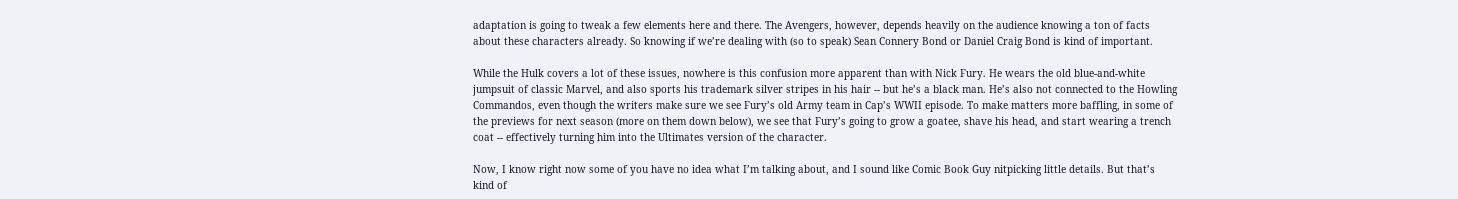adaptation is going to tweak a few elements here and there. The Avengers, however, depends heavily on the audience knowing a ton of facts about these characters already. So knowing if we’re dealing with (so to speak) Sean Connery Bond or Daniel Craig Bond is kind of important.

While the Hulk covers a lot of these issues, nowhere is this confusion more apparent than with Nick Fury. He wears the old blue-and-white jumpsuit of classic Marvel, and also sports his trademark silver stripes in his hair -- but he’s a black man. He’s also not connected to the Howling Commandos, even though the writers make sure we see Fury’s old Army team in Cap’s WWII episode. To make matters more baffling, in some of the previews for next season (more on them down below), we see that Fury’s going to grow a goatee, shave his head, and start wearing a trench coat -- effectively turning him into the Ultimates version of the character.

Now, I know right now some of you have no idea what I’m talking about, and I sound like Comic Book Guy nitpicking little details. But that’s kind of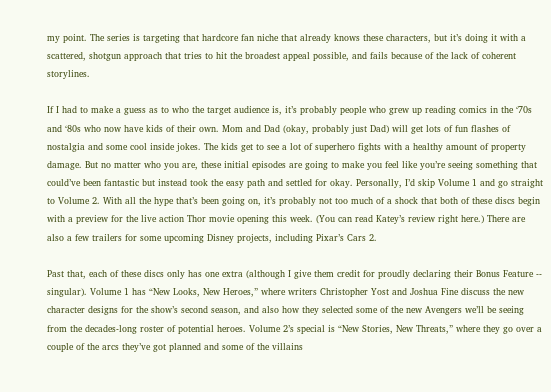my point. The series is targeting that hardcore fan niche that already knows these characters, but it’s doing it with a scattered, shotgun approach that tries to hit the broadest appeal possible, and fails because of the lack of coherent storylines.

If I had to make a guess as to who the target audience is, it’s probably people who grew up reading comics in the ‘70s and ‘80s who now have kids of their own. Mom and Dad (okay, probably just Dad) will get lots of fun flashes of nostalgia and some cool inside jokes. The kids get to see a lot of superhero fights with a healthy amount of property damage. But no matter who you are, these initial episodes are going to make you feel like you’re seeing something that could’ve been fantastic but instead took the easy path and settled for okay. Personally, I’d skip Volume 1 and go straight to Volume 2. With all the hype that’s been going on, it’s probably not too much of a shock that both of these discs begin with a preview for the live action Thor movie opening this week. (You can read Katey’s review right here.) There are also a few trailers for some upcoming Disney projects, including Pixar’s Cars 2.

Past that, each of these discs only has one extra (although I give them credit for proudly declaring their Bonus Feature -- singular). Volume 1 has “New Looks, New Heroes,” where writers Christopher Yost and Joshua Fine discuss the new character designs for the show’s second season, and also how they selected some of the new Avengers we’ll be seeing from the decades-long roster of potential heroes. Volume 2’s special is “New Stories, New Threats,” where they go over a couple of the arcs they’ve got planned and some of the villains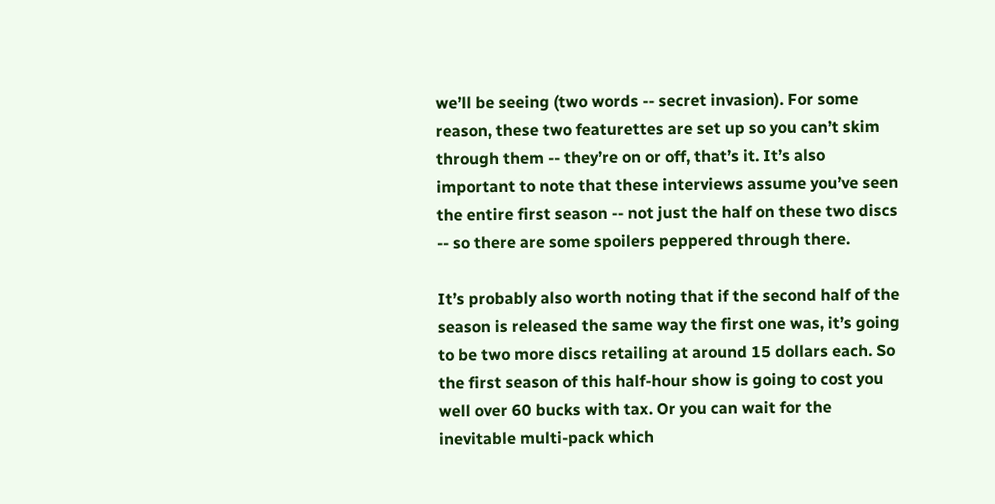we’ll be seeing (two words -- secret invasion). For some reason, these two featurettes are set up so you can’t skim through them -- they’re on or off, that’s it. It’s also important to note that these interviews assume you’ve seen the entire first season -- not just the half on these two discs -- so there are some spoilers peppered through there.

It’s probably also worth noting that if the second half of the season is released the same way the first one was, it’s going to be two more discs retailing at around 15 dollars each. So the first season of this half-hour show is going to cost you well over 60 bucks with tax. Or you can wait for the inevitable multi-pack which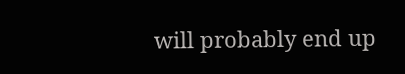will probably end up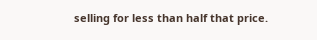selling for less than half that price.